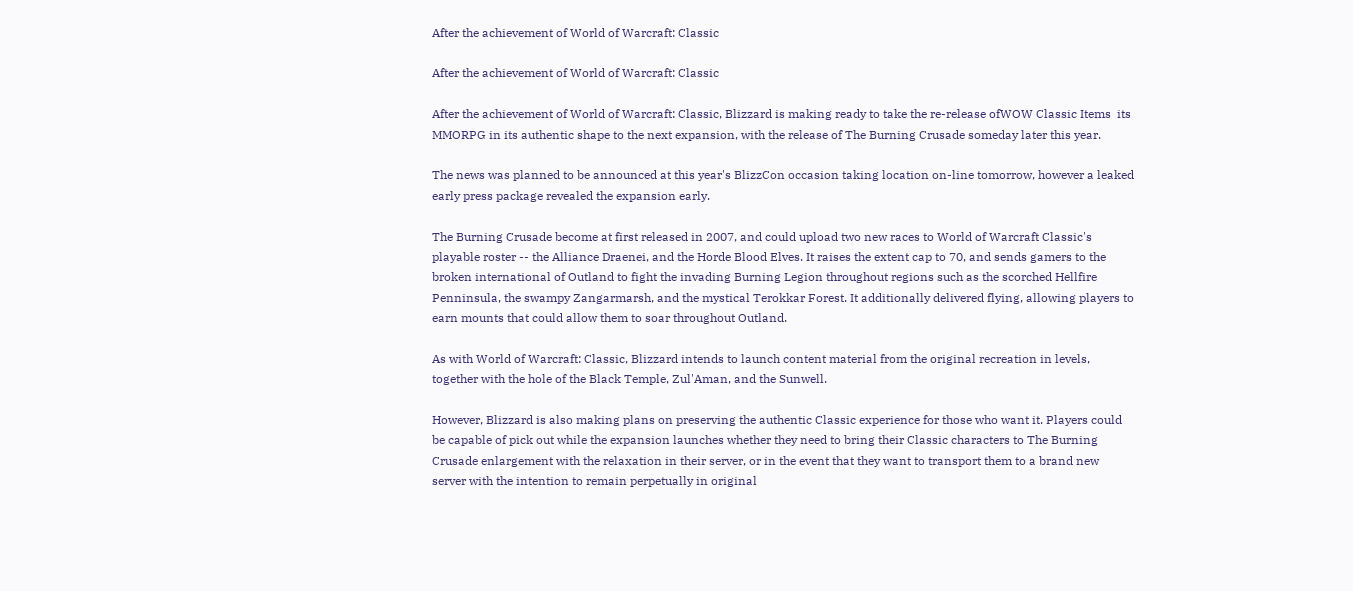After the achievement of World of Warcraft: Classic

After the achievement of World of Warcraft: Classic

After the achievement of World of Warcraft: Classic, Blizzard is making ready to take the re-release ofWOW Classic Items  its MMORPG in its authentic shape to the next expansion, with the release of The Burning Crusade someday later this year.

The news was planned to be announced at this year's BlizzCon occasion taking location on-line tomorrow, however a leaked early press package revealed the expansion early.

The Burning Crusade become at first released in 2007, and could upload two new races to World of Warcraft Classic's playable roster -- the Alliance Draenei, and the Horde Blood Elves. It raises the extent cap to 70, and sends gamers to the broken international of Outland to fight the invading Burning Legion throughout regions such as the scorched Hellfire Penninsula, the swampy Zangarmarsh, and the mystical Terokkar Forest. It additionally delivered flying, allowing players to earn mounts that could allow them to soar throughout Outland.

As with World of Warcraft: Classic, Blizzard intends to launch content material from the original recreation in levels, together with the hole of the Black Temple, Zul'Aman, and the Sunwell.

However, Blizzard is also making plans on preserving the authentic Classic experience for those who want it. Players could be capable of pick out while the expansion launches whether they need to bring their Classic characters to The Burning Crusade enlargement with the relaxation in their server, or in the event that they want to transport them to a brand new server with the intention to remain perpetually in original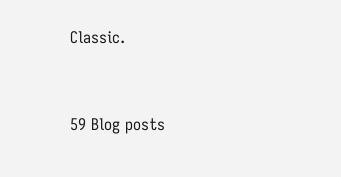Classic.


59 Blog posts